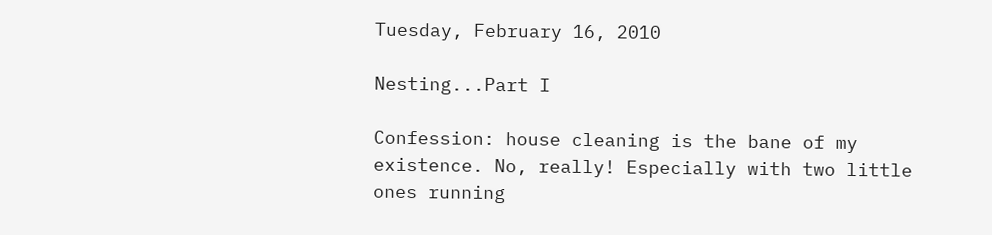Tuesday, February 16, 2010

Nesting...Part I

Confession: house cleaning is the bane of my existence. No, really! Especially with two little ones running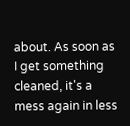about. As soon as I get something cleaned, it's a mess again in less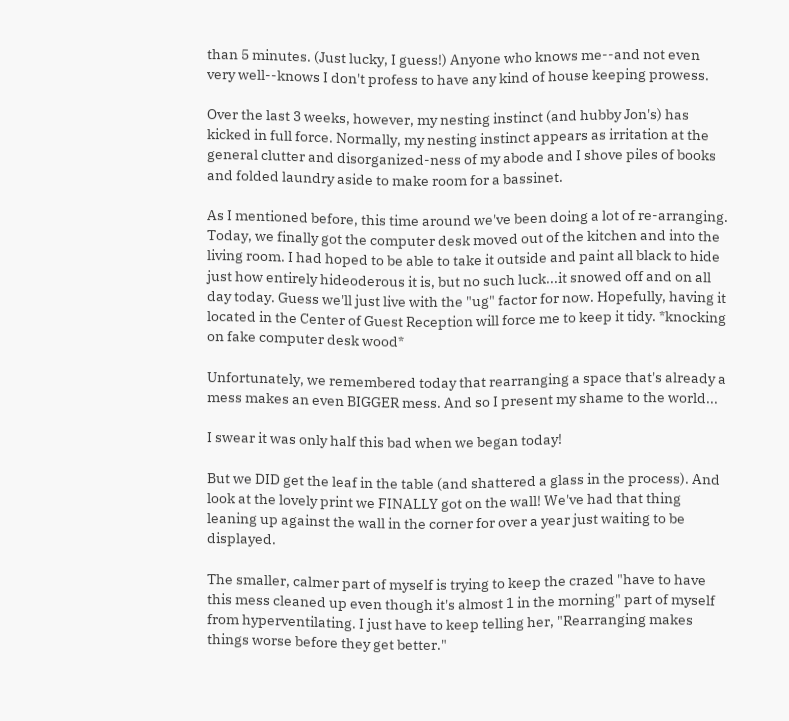than 5 minutes. (Just lucky, I guess!) Anyone who knows me--and not even very well--knows I don't profess to have any kind of house keeping prowess.

Over the last 3 weeks, however, my nesting instinct (and hubby Jon's) has kicked in full force. Normally, my nesting instinct appears as irritation at the general clutter and disorganized-ness of my abode and I shove piles of books and folded laundry aside to make room for a bassinet.

As I mentioned before, this time around we've been doing a lot of re-arranging. Today, we finally got the computer desk moved out of the kitchen and into the living room. I had hoped to be able to take it outside and paint all black to hide just how entirely hideoderous it is, but no such luck...it snowed off and on all day today. Guess we'll just live with the "ug" factor for now. Hopefully, having it located in the Center of Guest Reception will force me to keep it tidy. *knocking on fake computer desk wood*

Unfortunately, we remembered today that rearranging a space that's already a mess makes an even BIGGER mess. And so I present my shame to the world...

I swear it was only half this bad when we began today!

But we DID get the leaf in the table (and shattered a glass in the process). And look at the lovely print we FINALLY got on the wall! We've had that thing leaning up against the wall in the corner for over a year just waiting to be displayed.

The smaller, calmer part of myself is trying to keep the crazed "have to have this mess cleaned up even though it's almost 1 in the morning" part of myself from hyperventilating. I just have to keep telling her, "Rearranging makes things worse before they get better."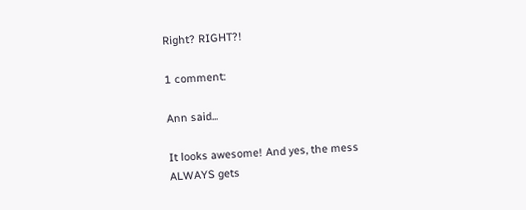Right? RIGHT?!

1 comment:

Ann said...

It looks awesome! And yes, the mess ALWAYS gets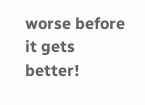worse before it gets better!